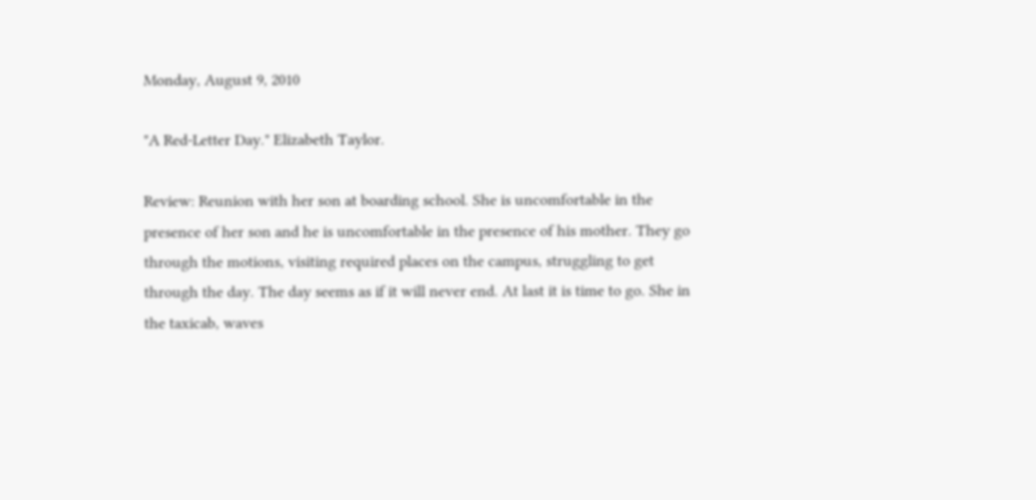Monday, August 9, 2010

"A Red-Letter Day." Elizabeth Taylor.

Review: Reunion with her son at boarding school. She is uncomfortable in the presence of her son and he is uncomfortable in the presence of his mother. They go through the motions, visiting required places on the campus, struggling to get through the day. The day seems as if it will never end. At last it is time to go. She in the taxicab, waves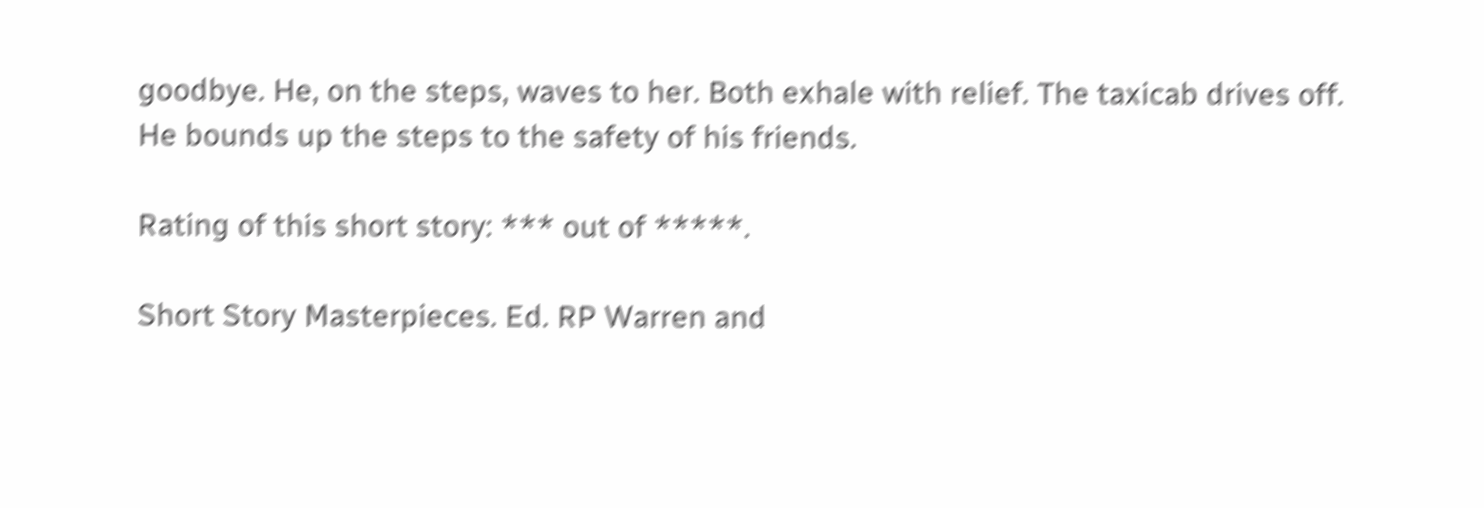goodbye. He, on the steps, waves to her. Both exhale with relief. The taxicab drives off. He bounds up the steps to the safety of his friends.

Rating of this short story: *** out of *****.

Short Story Masterpieces. Ed. RP Warren and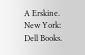A Erskine. New York: Dell Books.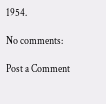1954.

No comments:

Post a Comment